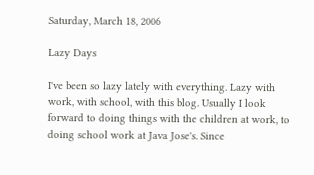Saturday, March 18, 2006

Lazy Days

I've been so lazy lately with everything. Lazy with work, with school, with this blog. Usually I look forward to doing things with the children at work, to doing school work at Java Jose's. Since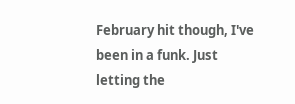February hit though, I've been in a funk. Just letting the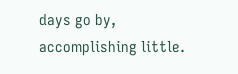days go by, accomplishing little.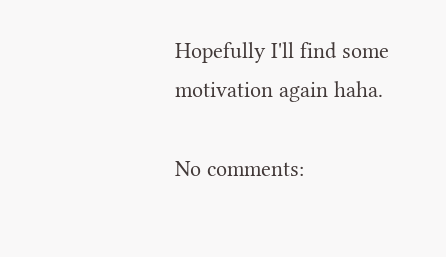Hopefully I'll find some motivation again haha.

No comments: